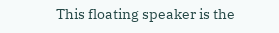This floating speaker is the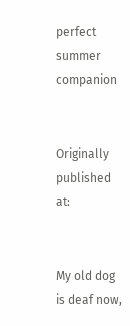perfect summer companion


Originally published at:


My old dog is deaf now,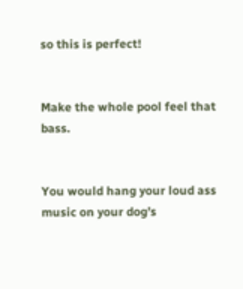so this is perfect!


Make the whole pool feel that bass.


You would hang your loud ass music on your dog’s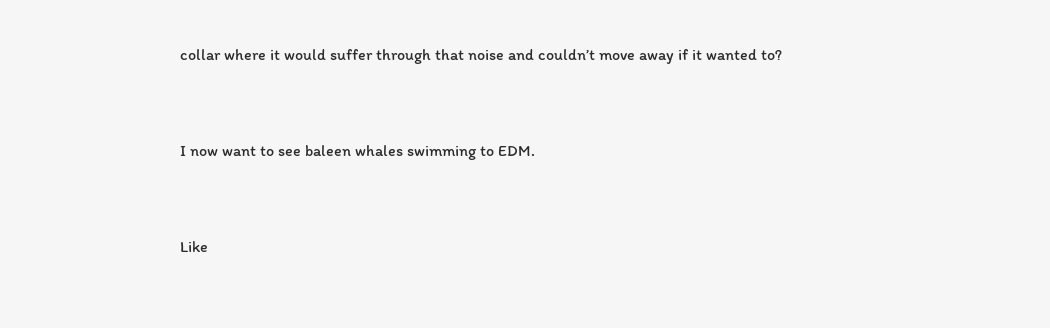collar where it would suffer through that noise and couldn’t move away if it wanted to?


I now want to see baleen whales swimming to EDM.


Like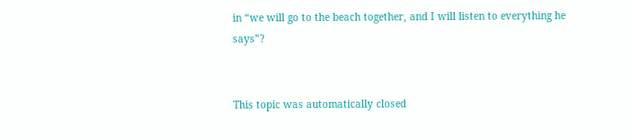in “we will go to the beach together, and I will listen to everything he says”?


This topic was automatically closed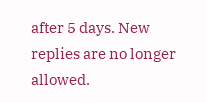after 5 days. New replies are no longer allowed.